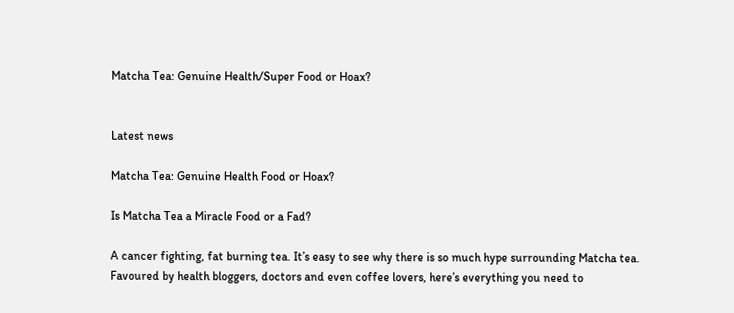Matcha Tea: Genuine Health/Super Food or Hoax?


Latest news

Matcha Tea: Genuine Health Food or Hoax?

Is Matcha Tea a Miracle Food or a Fad?

A cancer fighting, fat burning tea. It’s easy to see why there is so much hype surrounding Matcha tea. Favoured by health bloggers, doctors and even coffee lovers, here’s everything you need to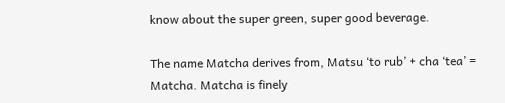know about the super green, super good beverage.

The name Matcha derives from, Matsu ‘to rub’ + cha ‘tea’ = Matcha. Matcha is finely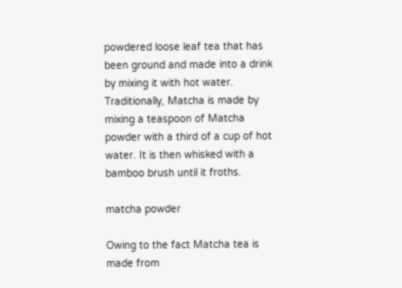powdered loose leaf tea that has been ground and made into a drink by mixing it with hot water. Traditionally, Matcha is made by mixing a teaspoon of Matcha powder with a third of a cup of hot water. It is then whisked with a bamboo brush until it froths.

matcha powder

Owing to the fact Matcha tea is made from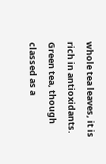whole tea leaves, it is rich in antioxidants. Green tea, though classed as a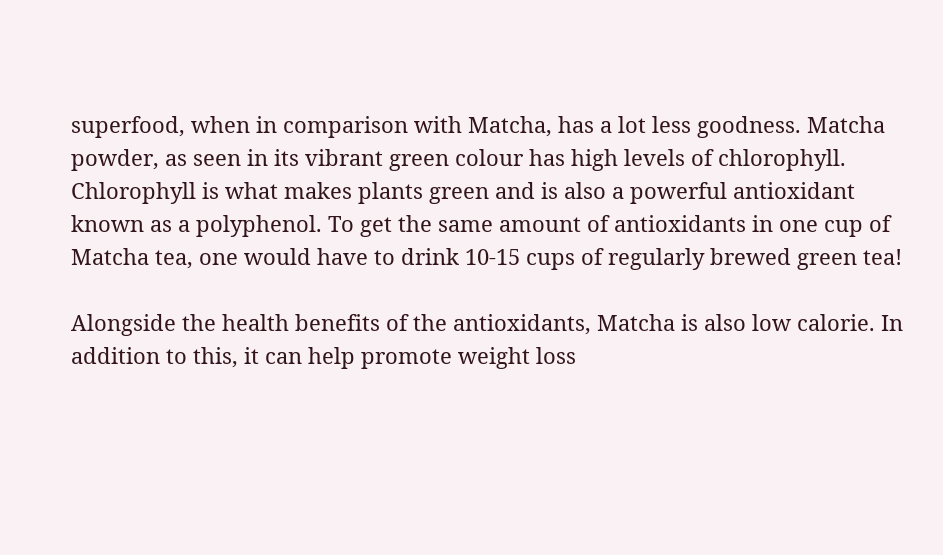superfood, when in comparison with Matcha, has a lot less goodness. Matcha powder, as seen in its vibrant green colour has high levels of chlorophyll. Chlorophyll is what makes plants green and is also a powerful antioxidant known as a polyphenol. To get the same amount of antioxidants in one cup of Matcha tea, one would have to drink 10-15 cups of regularly brewed green tea!

Alongside the health benefits of the antioxidants, Matcha is also low calorie. In addition to this, it can help promote weight loss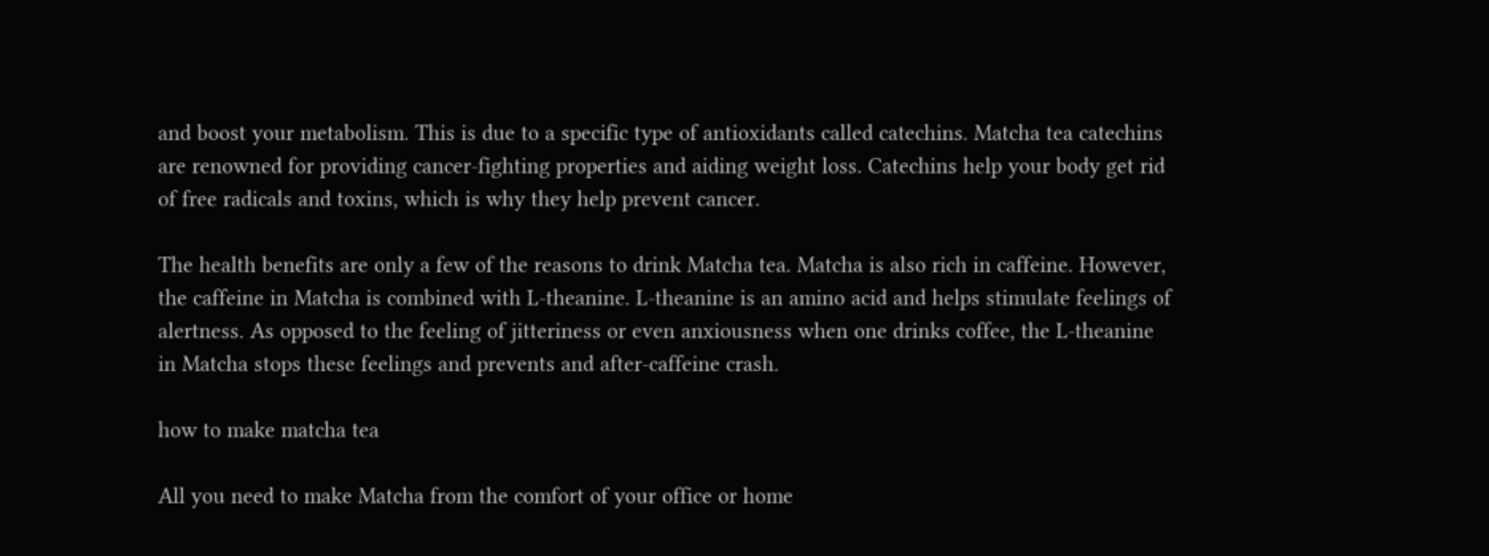and boost your metabolism. This is due to a specific type of antioxidants called catechins. Matcha tea catechins are renowned for providing cancer-fighting properties and aiding weight loss. Catechins help your body get rid of free radicals and toxins, which is why they help prevent cancer.

The health benefits are only a few of the reasons to drink Matcha tea. Matcha is also rich in caffeine. However, the caffeine in Matcha is combined with L-theanine. L-theanine is an amino acid and helps stimulate feelings of alertness. As opposed to the feeling of jitteriness or even anxiousness when one drinks coffee, the L-theanine in Matcha stops these feelings and prevents and after-caffeine crash.

how to make matcha tea

All you need to make Matcha from the comfort of your office or home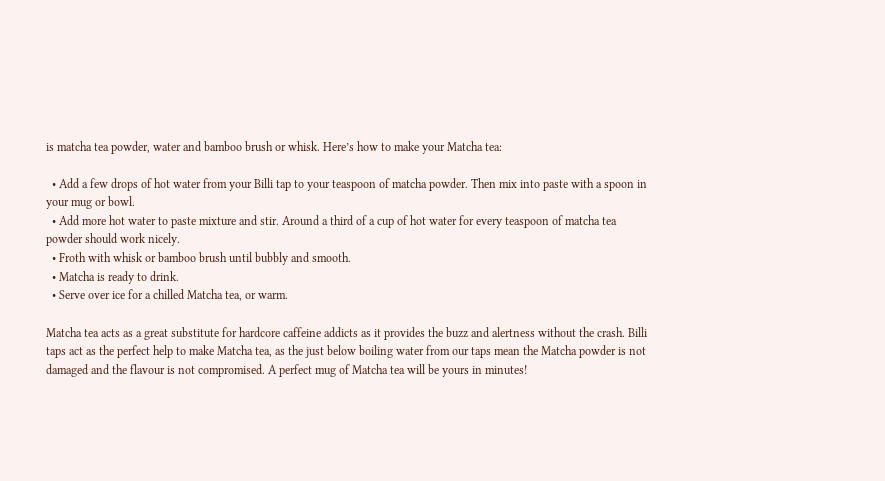is matcha tea powder, water and bamboo brush or whisk. Here’s how to make your Matcha tea:

  • Add a few drops of hot water from your Billi tap to your teaspoon of matcha powder. Then mix into paste with a spoon in your mug or bowl.
  • Add more hot water to paste mixture and stir. Around a third of a cup of hot water for every teaspoon of matcha tea powder should work nicely.
  • Froth with whisk or bamboo brush until bubbly and smooth.
  • Matcha is ready to drink.
  • Serve over ice for a chilled Matcha tea, or warm.

Matcha tea acts as a great substitute for hardcore caffeine addicts as it provides the buzz and alertness without the crash. Billi taps act as the perfect help to make Matcha tea, as the just below boiling water from our taps mean the Matcha powder is not damaged and the flavour is not compromised. A perfect mug of Matcha tea will be yours in minutes!